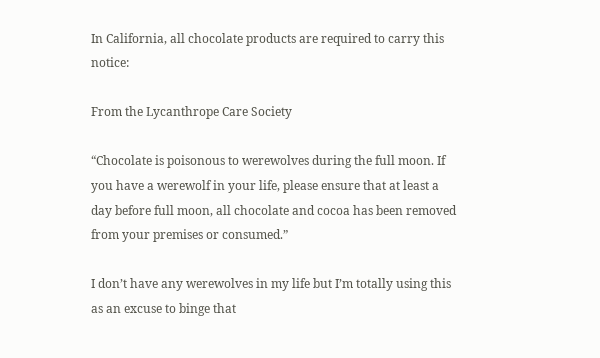In California, all chocolate products are required to carry this notice:

From the Lycanthrope Care Society

“Chocolate is poisonous to werewolves during the full moon. If you have a werewolf in your life, please ensure that at least a day before full moon, all chocolate and cocoa has been removed from your premises or consumed.”

I don’t have any werewolves in my life but I’m totally using this as an excuse to binge that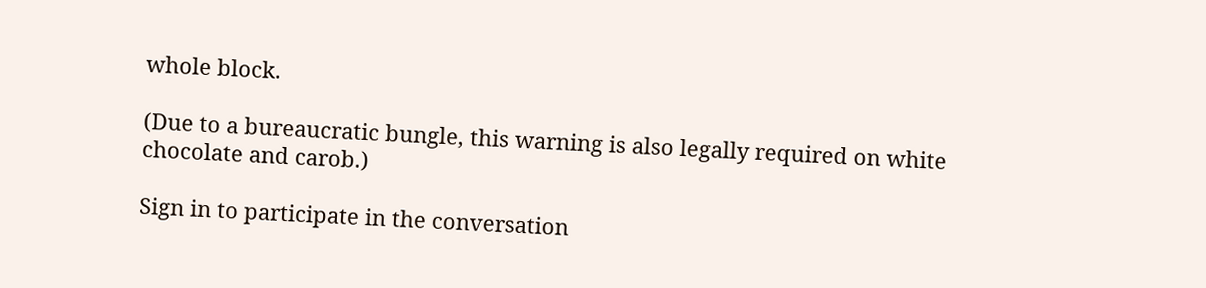whole block.

(Due to a bureaucratic bungle, this warning is also legally required on white chocolate and carob.)

Sign in to participate in the conversation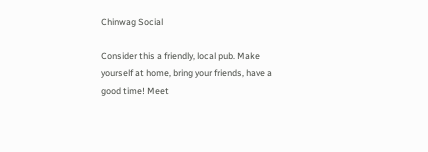Chinwag Social

Consider this a friendly, local pub. Make yourself at home, bring your friends, have a good time! Meet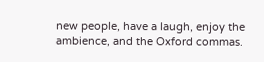new people, have a laugh, enjoy the ambience, and the Oxford commas.